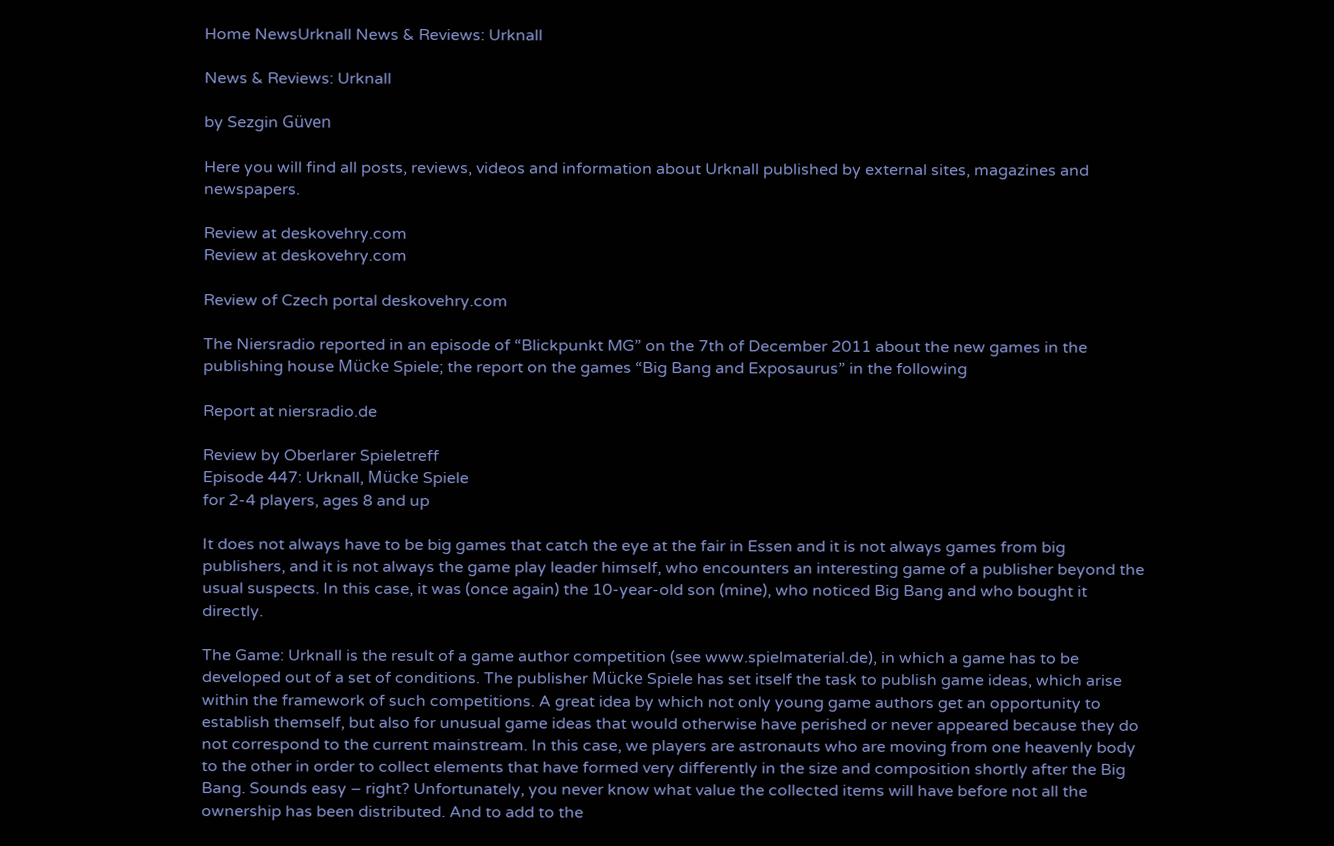Home NewsUrknall News & Reviews: Urknall

News & Reviews: Urknall

by Sezgin Güven

Here you will find all posts, reviews, videos and information about Urknall published by external sites, magazines and newspapers.

Review at deskovehry.com
Review at deskovehry.com

Review of Czech portal deskovehry.com

The Niersradio reported in an episode of “Blickpunkt MG” on the 7th of December 2011 about the new games in the publishing house Mücke Spiele; the report on the games “Big Bang and Exposaurus” in the following

Report at niersradio.de

Review by Oberlarer Spieletreff
Episode 447: Urknall, Mücke Spiele
for 2-4 players, ages 8 and up

It does not always have to be big games that catch the eye at the fair in Essen and it is not always games from big publishers, and it is not always the game play leader himself, who encounters an interesting game of a publisher beyond the usual suspects. In this case, it was (once again) the 10-year-old son (mine), who noticed Big Bang and who bought it directly.

The Game: Urknall is the result of a game author competition (see www.spielmaterial.de), in which a game has to be developed out of a set of conditions. The publisher Mücke Spiele has set itself the task to publish game ideas, which arise within the framework of such competitions. A great idea by which not only young game authors get an opportunity to establish themself, but also for unusual game ideas that would otherwise have perished or never appeared because they do not correspond to the current mainstream. In this case, we players are astronauts who are moving from one heavenly body to the other in order to collect elements that have formed very differently in the size and composition shortly after the Big Bang. Sounds easy – right? Unfortunately, you never know what value the collected items will have before not all the ownership has been distributed. And to add to the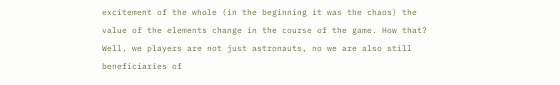excitement of the whole (in the beginning it was the chaos) the value of the elements change in the course of the game. How that? Well, we players are not just astronauts, no we are also still beneficiaries of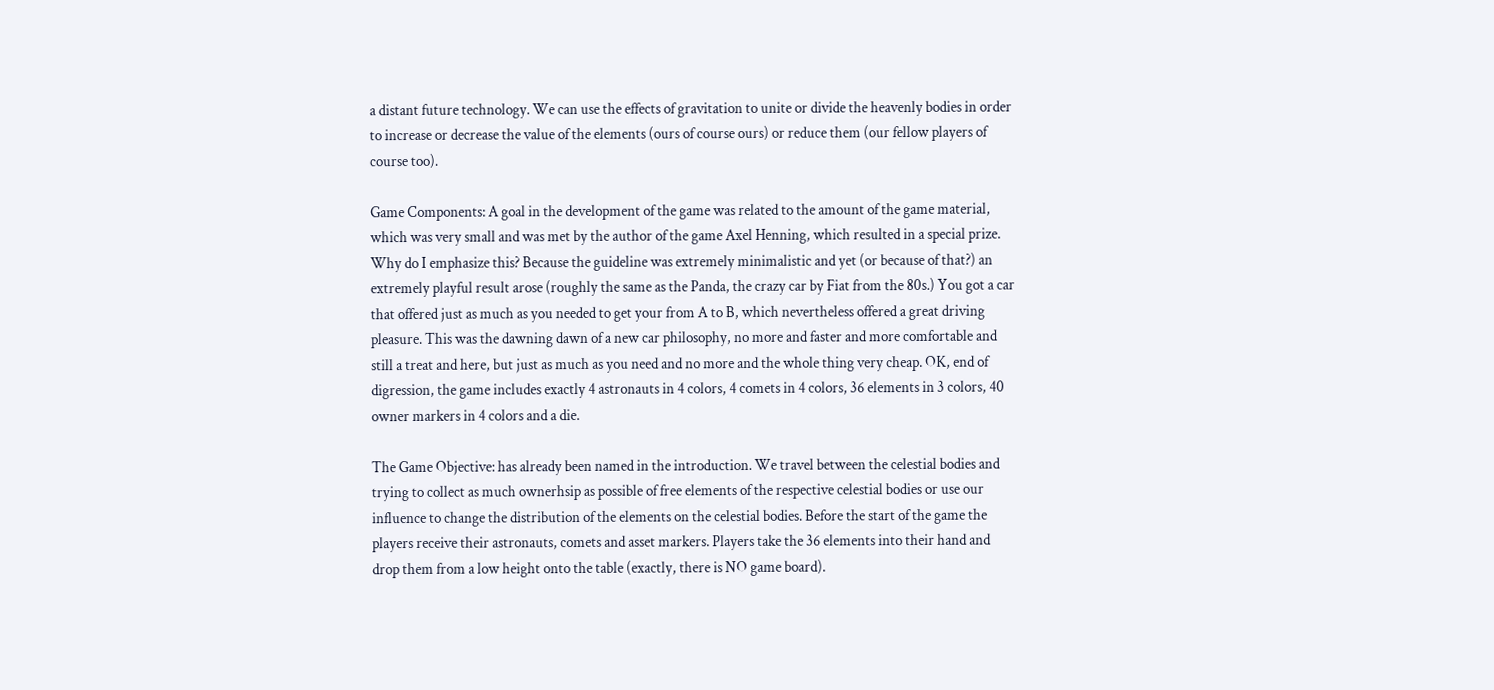a distant future technology. We can use the effects of gravitation to unite or divide the heavenly bodies in order to increase or decrease the value of the elements (ours of course ours) or reduce them (our fellow players of course too).

Game Components: A goal in the development of the game was related to the amount of the game material, which was very small and was met by the author of the game Axel Henning, which resulted in a special prize. Why do I emphasize this? Because the guideline was extremely minimalistic and yet (or because of that?) an extremely playful result arose (roughly the same as the Panda, the crazy car by Fiat from the 80s.) You got a car that offered just as much as you needed to get your from A to B, which nevertheless offered a great driving pleasure. This was the dawning dawn of a new car philosophy, no more and faster and more comfortable and still a treat and here, but just as much as you need and no more and the whole thing very cheap. OK, end of digression, the game includes exactly 4 astronauts in 4 colors, 4 comets in 4 colors, 36 elements in 3 colors, 40 owner markers in 4 colors and a die.

The Game Objective: has already been named in the introduction. We travel between the celestial bodies and trying to collect as much ownerhsip as possible of free elements of the respective celestial bodies or use our influence to change the distribution of the elements on the celestial bodies. Before the start of the game the players receive their astronauts, comets and asset markers. Players take the 36 elements into their hand and drop them from a low height onto the table (exactly, there is NO game board).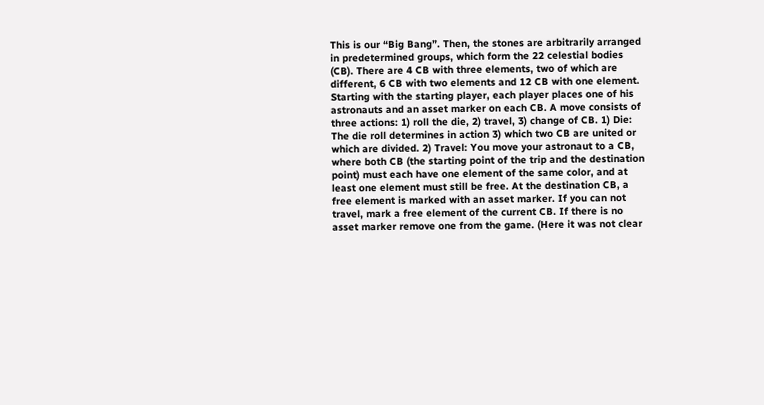This is our “Big Bang”. Then, the stones are arbitrarily arranged in predetermined groups, which form the 22 celestial bodies (CB). There are 4 CB with three elements, two of which are different, 6 CB with two elements and 12 CB with one element. Starting with the starting player, each player places one of his astronauts and an asset marker on each CB. A move consists of three actions: 1) roll the die, 2) travel, 3) change of CB. 1) Die: The die roll determines in action 3) which two CB are united or which are divided. 2) Travel: You move your astronaut to a CB, where both CB (the starting point of the trip and the destination point) must each have one element of the same color, and at least one element must still be free. At the destination CB, a free element is marked with an asset marker. If you can not travel, mark a free element of the current CB. If there is no asset marker remove one from the game. (Here it was not clear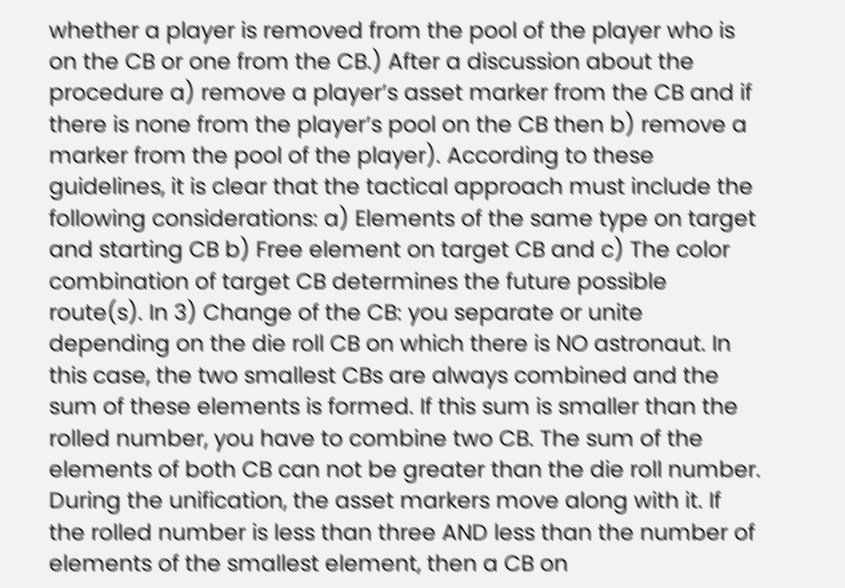whether a player is removed from the pool of the player who is on the CB or one from the CB.) After a discussion about the procedure a) remove a player’s asset marker from the CB and if there is none from the player’s pool on the CB then b) remove a marker from the pool of the player). According to these guidelines, it is clear that the tactical approach must include the following considerations: a) Elements of the same type on target and starting CB b) Free element on target CB and c) The color combination of target CB determines the future possible route(s). In 3) Change of the CB: you separate or unite depending on the die roll CB on which there is NO astronaut. In this case, the two smallest CBs are always combined and the sum of these elements is formed. If this sum is smaller than the rolled number, you have to combine two CB. The sum of the elements of both CB can not be greater than the die roll number. During the unification, the asset markers move along with it. If the rolled number is less than three AND less than the number of elements of the smallest element, then a CB on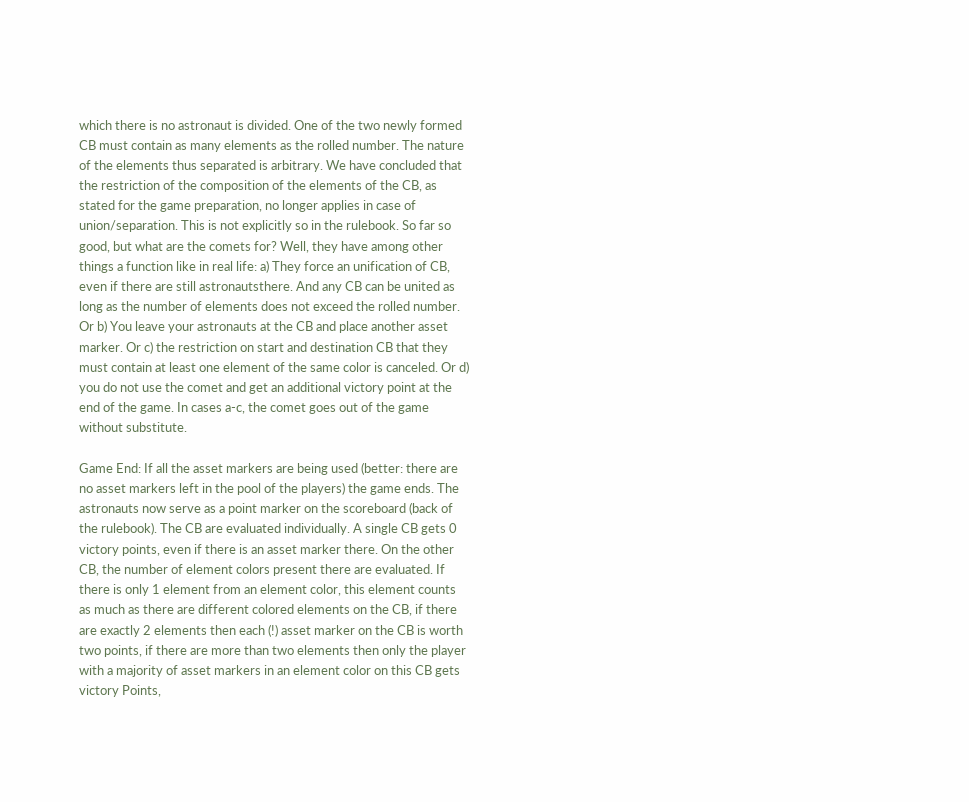which there is no astronaut is divided. One of the two newly formed CB must contain as many elements as the rolled number. The nature of the elements thus separated is arbitrary. We have concluded that the restriction of the composition of the elements of the CB, as stated for the game preparation, no longer applies in case of union/separation. This is not explicitly so in the rulebook. So far so good, but what are the comets for? Well, they have among other things a function like in real life: a) They force an unification of CB, even if there are still astronautsthere. And any CB can be united as long as the number of elements does not exceed the rolled number. Or b) You leave your astronauts at the CB and place another asset marker. Or c) the restriction on start and destination CB that they must contain at least one element of the same color is canceled. Or d) you do not use the comet and get an additional victory point at the end of the game. In cases a-c, the comet goes out of the game without substitute.

Game End: If all the asset markers are being used (better: there are no asset markers left in the pool of the players) the game ends. The astronauts now serve as a point marker on the scoreboard (back of the rulebook). The CB are evaluated individually. A single CB gets 0 victory points, even if there is an asset marker there. On the other CB, the number of element colors present there are evaluated. If there is only 1 element from an element color, this element counts as much as there are different colored elements on the CB, if there are exactly 2 elements then each (!) asset marker on the CB is worth two points, if there are more than two elements then only the player with a majority of asset markers in an element color on this CB gets victory Points,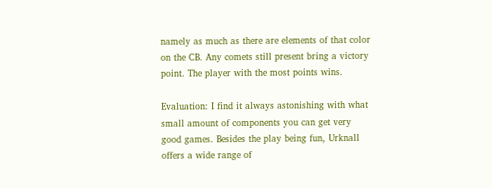namely as much as there are elements of that color on the CB. Any comets still present bring a victory point. The player with the most points wins.

Evaluation: I find it always astonishing with what small amount of components you can get very good games. Besides the play being fun, Urknall offers a wide range of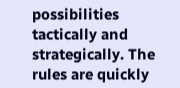possibilities tactically and strategically. The rules are quickly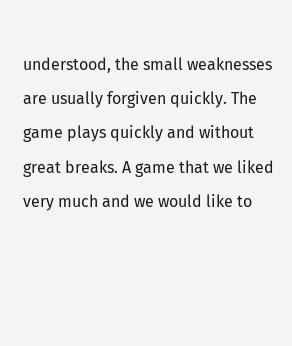understood, the small weaknesses are usually forgiven quickly. The game plays quickly and without great breaks. A game that we liked very much and we would like to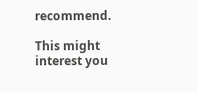recommend.

This might interest you